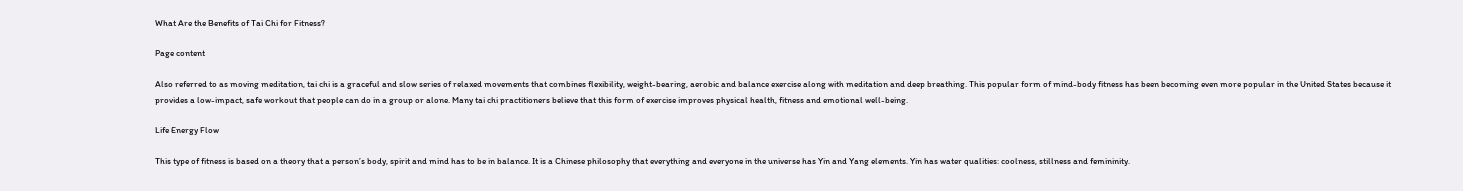What Are the Benefits of Tai Chi for Fitness?

Page content

Also referred to as moving meditation, tai chi is a graceful and slow series of relaxed movements that combines flexibility, weight-bearing, aerobic and balance exercise along with meditation and deep breathing. This popular form of mind-body fitness has been becoming even more popular in the United States because it provides a low-impact, safe workout that people can do in a group or alone. Many tai chi practitioners believe that this form of exercise improves physical health, fitness and emotional well-being.

Life Energy Flow

This type of fitness is based on a theory that a person’s body, spirit and mind has to be in balance. It is a Chinese philosophy that everything and everyone in the universe has Yin and Yang elements. Yin has water qualities: coolness, stillness and femininity.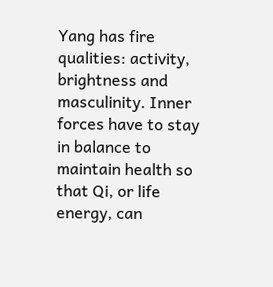Yang has fire qualities: activity, brightness and masculinity. Inner forces have to stay in balance to maintain health so that Qi, or life energy, can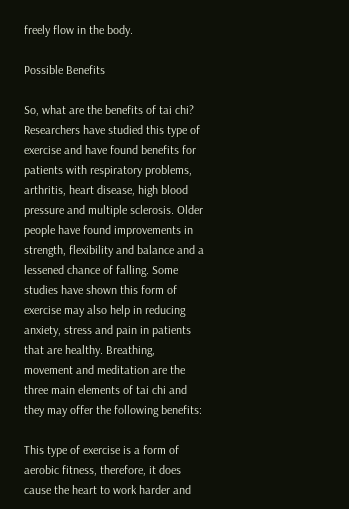freely flow in the body.

Possible Benefits

So, what are the benefits of tai chi? Researchers have studied this type of exercise and have found benefits for patients with respiratory problems, arthritis, heart disease, high blood pressure and multiple sclerosis. Older people have found improvements in strength, flexibility and balance and a lessened chance of falling. Some studies have shown this form of exercise may also help in reducing anxiety, stress and pain in patients that are healthy. Breathing, movement and meditation are the three main elements of tai chi and they may offer the following benefits:

This type of exercise is a form of aerobic fitness, therefore, it does cause the heart to work harder and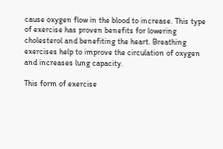cause oxygen flow in the blood to increase. This type of exercise has proven benefits for lowering cholesterol and benefiting the heart. Breathing exercises help to improve the circulation of oxygen and increases lung capacity.

This form of exercise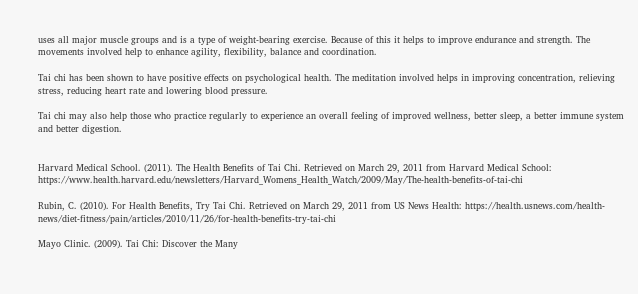uses all major muscle groups and is a type of weight-bearing exercise. Because of this it helps to improve endurance and strength. The movements involved help to enhance agility, flexibility, balance and coordination.

Tai chi has been shown to have positive effects on psychological health. The meditation involved helps in improving concentration, relieving stress, reducing heart rate and lowering blood pressure.

Tai chi may also help those who practice regularly to experience an overall feeling of improved wellness, better sleep, a better immune system and better digestion.


Harvard Medical School. (2011). The Health Benefits of Tai Chi. Retrieved on March 29, 2011 from Harvard Medical School: https://www.health.harvard.edu/newsletters/Harvard_Womens_Health_Watch/2009/May/The-health-benefits-of-tai-chi

Rubin, C. (2010). For Health Benefits, Try Tai Chi. Retrieved on March 29, 2011 from US News Health: https://health.usnews.com/health-news/diet-fitness/pain/articles/2010/11/26/for-health-benefits-try-tai-chi

Mayo Clinic. (2009). Tai Chi: Discover the Many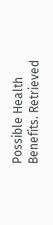Possible Health Benefits. Retrieved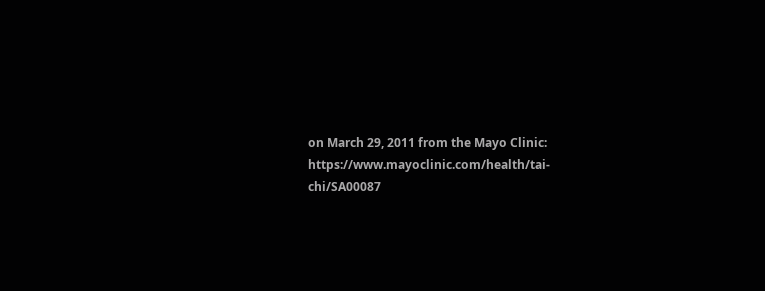on March 29, 2011 from the Mayo Clinic: https://www.mayoclinic.com/health/tai-chi/SA00087